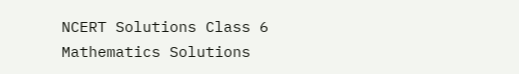NCERT Solutions Class 6 Mathematics Solutions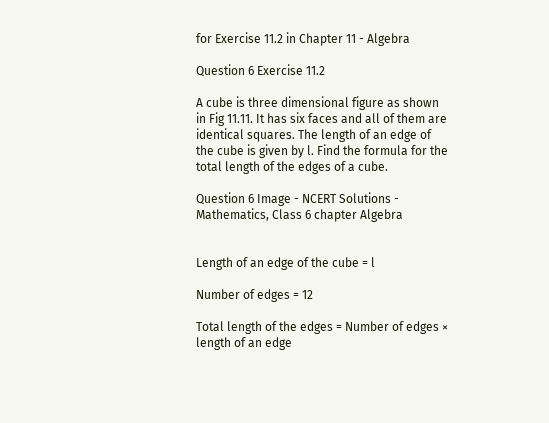for Exercise 11.2 in Chapter 11 - Algebra

Question 6 Exercise 11.2

A cube is three dimensional figure as shown in Fig 11.11. It has six faces and all of them are identical squares. The length of an edge of the cube is given by l. Find the formula for the total length of the edges of a cube.

Question 6 Image - NCERT Solutions - Mathematics, Class 6 chapter Algebra


Length of an edge of the cube = l

Number of edges = 12

Total length of the edges = Number of edges × length of an edge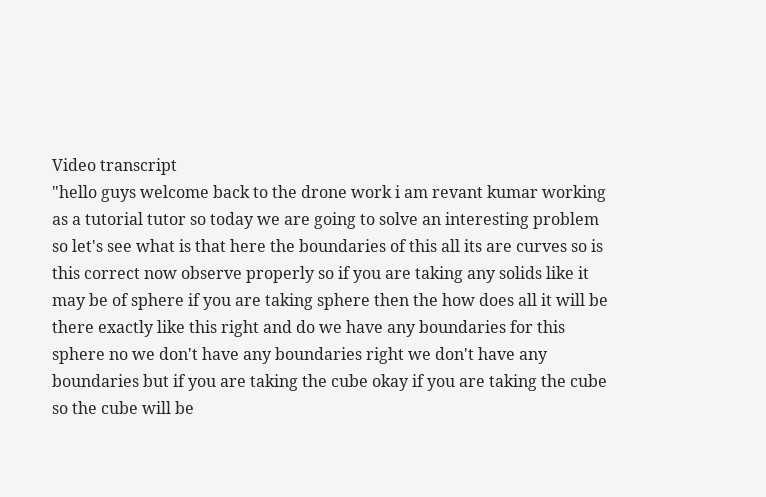Video transcript
"hello guys welcome back to the drone work i am revant kumar working as a tutorial tutor so today we are going to solve an interesting problem so let's see what is that here the boundaries of this all its are curves so is this correct now observe properly so if you are taking any solids like it may be of sphere if you are taking sphere then the how does all it will be there exactly like this right and do we have any boundaries for this sphere no we don't have any boundaries right we don't have any boundaries but if you are taking the cube okay if you are taking the cube so the cube will be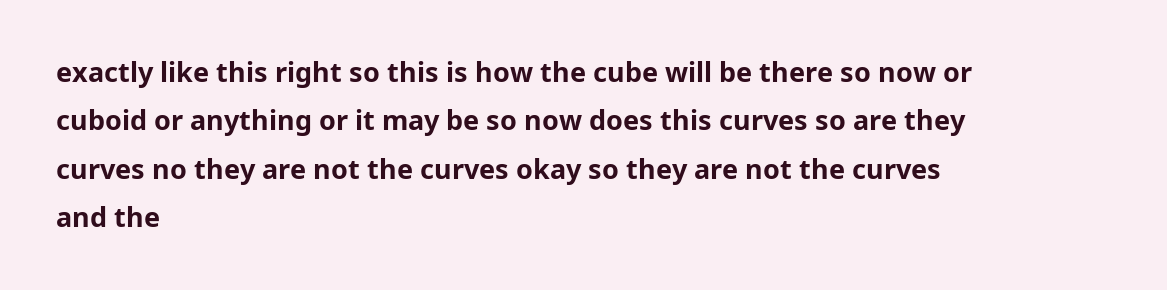exactly like this right so this is how the cube will be there so now or cuboid or anything or it may be so now does this curves so are they curves no they are not the curves okay so they are not the curves and the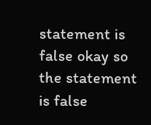statement is false okay so the statement is false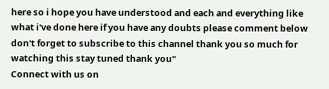here so i hope you have understood and each and everything like what i've done here if you have any doubts please comment below don't forget to subscribe to this channel thank you so much for watching this stay tuned thank you"
Connect with us on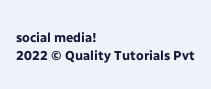social media!
2022 © Quality Tutorials Pvt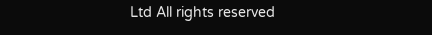Ltd All rights reserved